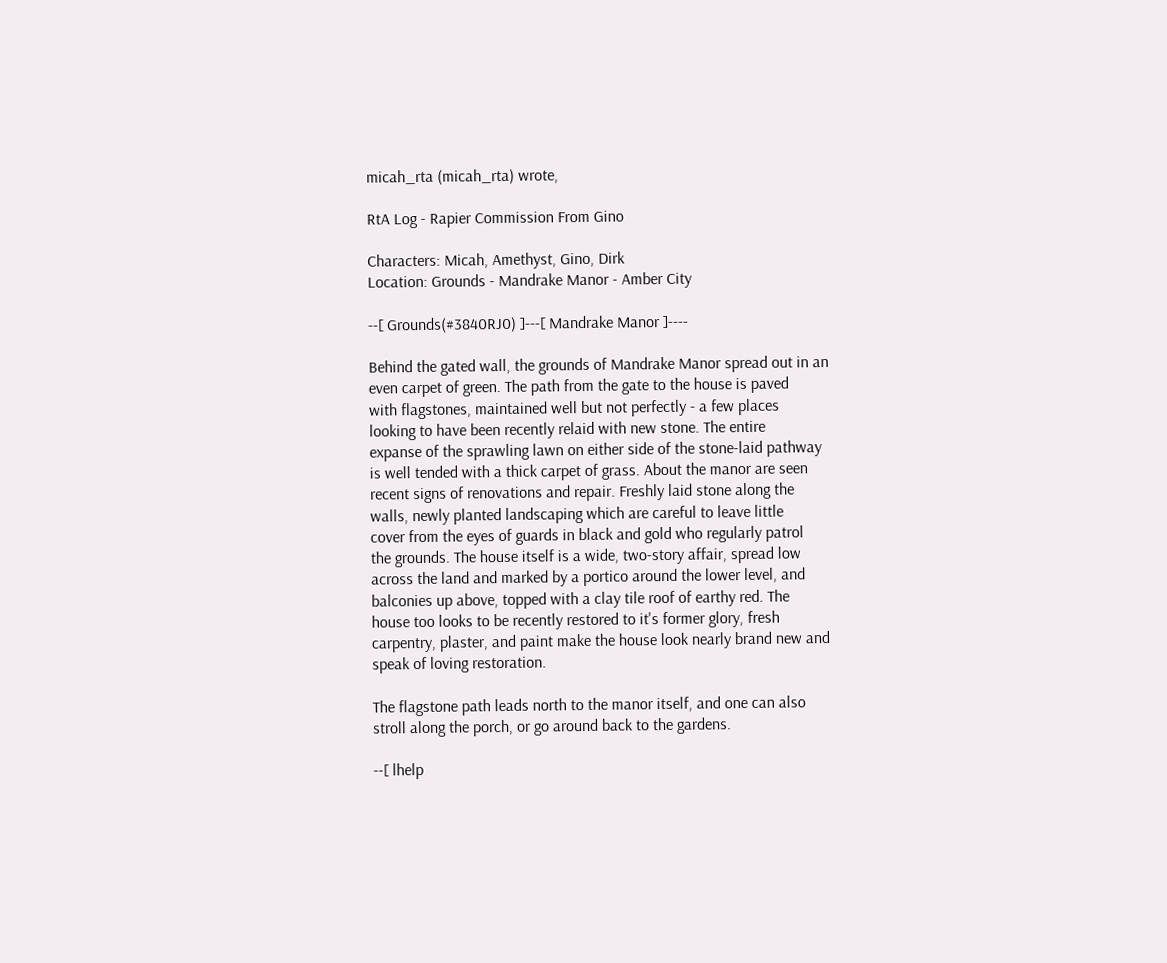micah_rta (micah_rta) wrote,

RtA Log - Rapier Commission From Gino

Characters: Micah, Amethyst, Gino, Dirk
Location: Grounds - Mandrake Manor - Amber City

--[ Grounds(#3840RJ0) ]---[ Mandrake Manor ]----

Behind the gated wall, the grounds of Mandrake Manor spread out in an
even carpet of green. The path from the gate to the house is paved
with flagstones, maintained well but not perfectly - a few places
looking to have been recently relaid with new stone. The entire
expanse of the sprawling lawn on either side of the stone-laid pathway
is well tended with a thick carpet of grass. About the manor are seen
recent signs of renovations and repair. Freshly laid stone along the
walls, newly planted landscaping which are careful to leave little
cover from the eyes of guards in black and gold who regularly patrol
the grounds. The house itself is a wide, two-story affair, spread low
across the land and marked by a portico around the lower level, and
balconies up above, topped with a clay tile roof of earthy red. The
house too looks to be recently restored to it's former glory, fresh
carpentry, plaster, and paint make the house look nearly brand new and
speak of loving restoration.

The flagstone path leads north to the manor itself, and one can also
stroll along the porch, or go around back to the gardens.

--[ lhelp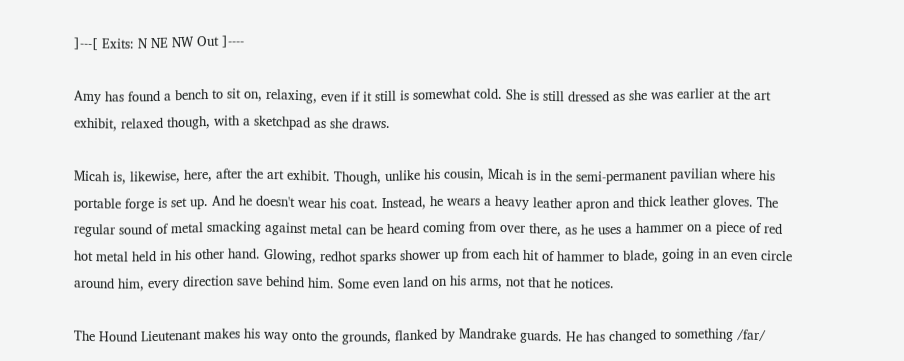]---[ Exits: N NE NW Out ]----

Amy has found a bench to sit on, relaxing, even if it still is somewhat cold. She is still dressed as she was earlier at the art exhibit, relaxed though, with a sketchpad as she draws.

Micah is, likewise, here, after the art exhibit. Though, unlike his cousin, Micah is in the semi-permanent pavilian where his portable forge is set up. And he doesn't wear his coat. Instead, he wears a heavy leather apron and thick leather gloves. The regular sound of metal smacking against metal can be heard coming from over there, as he uses a hammer on a piece of red hot metal held in his other hand. Glowing, redhot sparks shower up from each hit of hammer to blade, going in an even circle around him, every direction save behind him. Some even land on his arms, not that he notices.

The Hound Lieutenant makes his way onto the grounds, flanked by Mandrake guards. He has changed to something /far/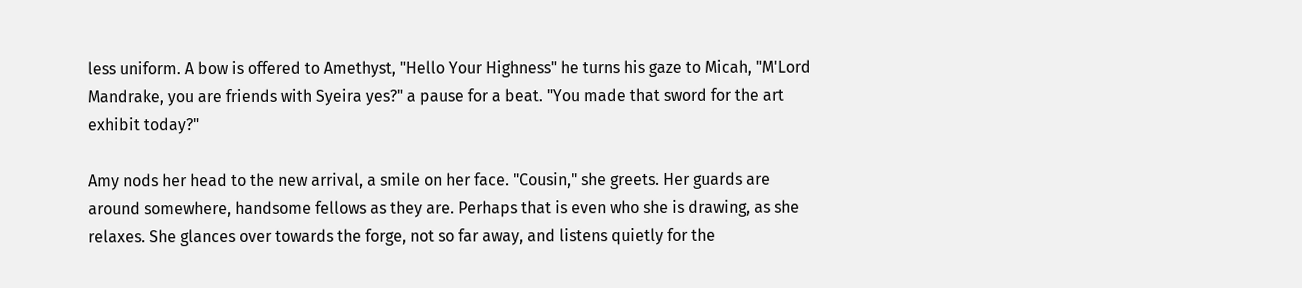less uniform. A bow is offered to Amethyst, "Hello Your Highness" he turns his gaze to Micah, "M'Lord Mandrake, you are friends with Syeira yes?" a pause for a beat. "You made that sword for the art exhibit today?"

Amy nods her head to the new arrival, a smile on her face. "Cousin," she greets. Her guards are around somewhere, handsome fellows as they are. Perhaps that is even who she is drawing, as she relaxes. She glances over towards the forge, not so far away, and listens quietly for the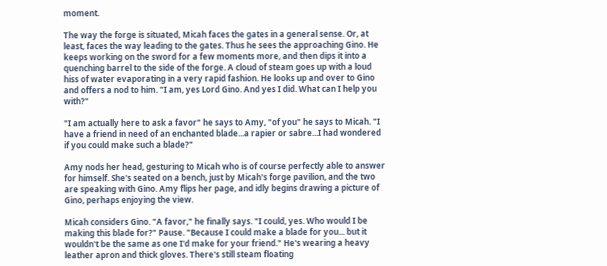moment.

The way the forge is situated, Micah faces the gates in a general sense. Or, at least, faces the way leading to the gates. Thus he sees the approaching Gino. He keeps working on the sword for a few moments more, and then dips it into a quenching barrel to the side of the forge. A cloud of steam goes up with a loud hiss of water evaporating in a very rapid fashion. He looks up and over to Gino and offers a nod to him. "I am, yes Lord Gino. And yes I did. What can I help you with?"

"I am actually here to ask a favor" he says to Amy, "of you" he says to Micah. "I have a friend in need of an enchanted blade...a rapier or sabre...I had wondered if you could make such a blade?"

Amy nods her head, gesturing to Micah who is of course perfectly able to answer for himself. She's seated on a bench, just by Micah's forge pavilion, and the two are speaking with Gino. Amy flips her page, and idly begins drawing a picture of Gino, perhaps enjoying the view.

Micah considers Gino. "A favor," he finally says. "I could, yes. Who would I be making this blade for?" Pause. "Because I could make a blade for you... but it wouldn't be the same as one I'd make for your friend." He's wearing a heavy leather apron and thick gloves. There's still steam floating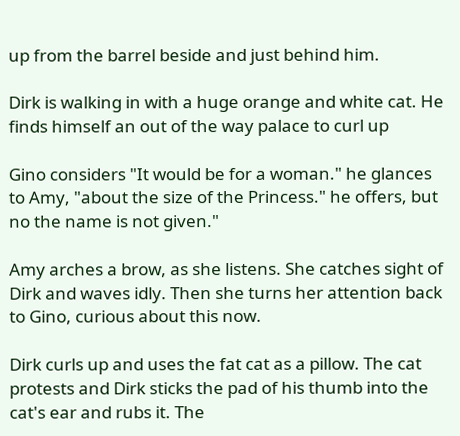up from the barrel beside and just behind him.

Dirk is walking in with a huge orange and white cat. He finds himself an out of the way palace to curl up

Gino considers "It would be for a woman." he glances to Amy, "about the size of the Princess." he offers, but no the name is not given."

Amy arches a brow, as she listens. She catches sight of Dirk and waves idly. Then she turns her attention back to Gino, curious about this now.

Dirk curls up and uses the fat cat as a pillow. The cat protests and Dirk sticks the pad of his thumb into the cat's ear and rubs it. The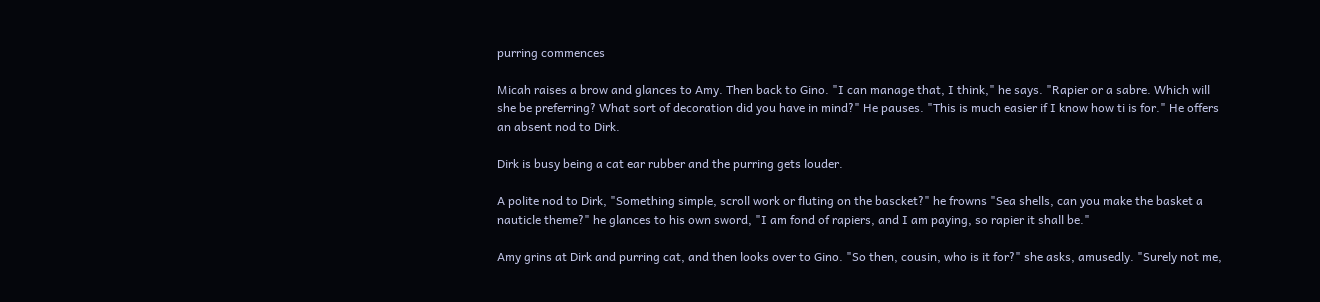purring commences

Micah raises a brow and glances to Amy. Then back to Gino. "I can manage that, I think," he says. "Rapier or a sabre. Which will she be preferring? What sort of decoration did you have in mind?" He pauses. "This is much easier if I know how ti is for." He offers an absent nod to Dirk.

Dirk is busy being a cat ear rubber and the purring gets louder.

A polite nod to Dirk, "Something simple, scroll work or fluting on the bascket?" he frowns "Sea shells, can you make the basket a nauticle theme?" he glances to his own sword, "I am fond of rapiers, and I am paying, so rapier it shall be."

Amy grins at Dirk and purring cat, and then looks over to Gino. "So then, cousin, who is it for?" she asks, amusedly. "Surely not me,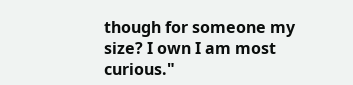though for someone my size? I own I am most curious."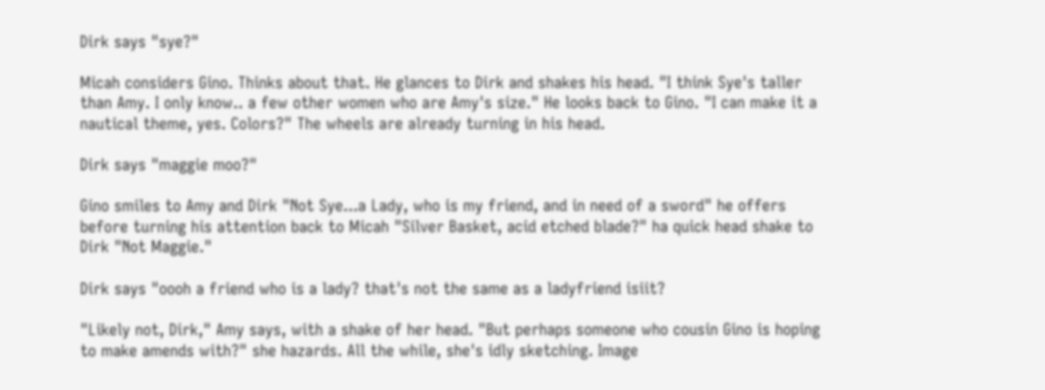Dirk says "sye?"

Micah considers Gino. Thinks about that. He glances to Dirk and shakes his head. "I think Sye's taller than Amy. I only know.. a few other women who are Amy's size." He looks back to Gino. "I can make it a nautical theme, yes. Colors?" The wheels are already turning in his head.

Dirk says "maggie moo?"

Gino smiles to Amy and Dirk "Not Sye...a Lady, who is my friend, and in need of a sword" he offers before turning his attention back to Micah "Silver Basket, acid etched blade?" ha quick head shake to Dirk "Not Maggie."

Dirk says "oooh a friend who is a lady? that's not the same as a ladyfriend isiit?

"Likely not, Dirk," Amy says, with a shake of her head. "But perhaps someone who cousin Gino is hoping to make amends with?" she hazards. All the while, she's idly sketching. Image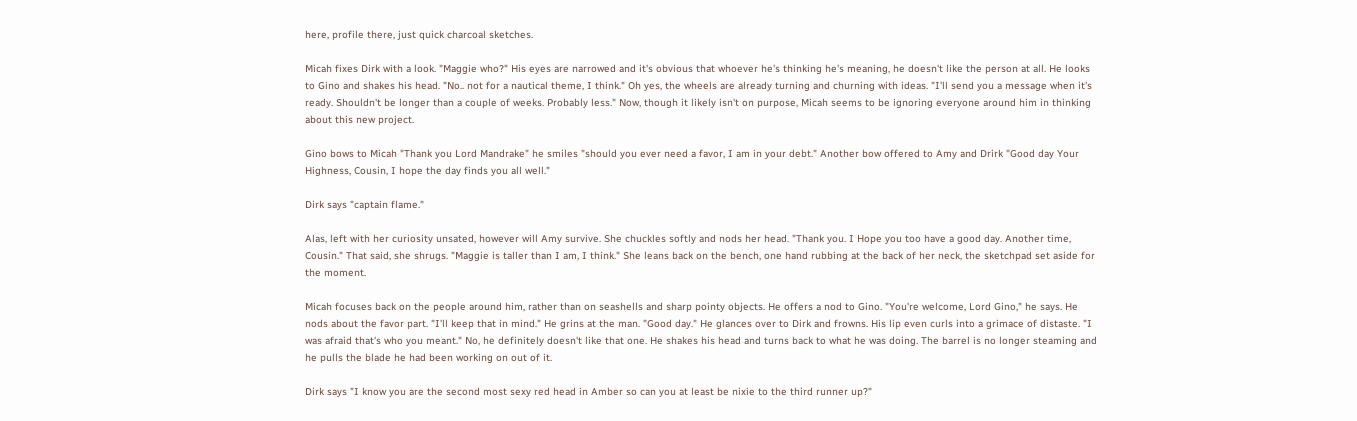here, profile there, just quick charcoal sketches.

Micah fixes Dirk with a look. "Maggie who?" His eyes are narrowed and it's obvious that whoever he's thinking he's meaning, he doesn't like the person at all. He looks to Gino and shakes his head. "No.. not for a nautical theme, I think." Oh yes, the wheels are already turning and churning with ideas. "I'll send you a message when it's ready. Shouldn't be longer than a couple of weeks. Probably less." Now, though it likely isn't on purpose, Micah seems to be ignoring everyone around him in thinking about this new project.

Gino bows to Micah "Thank you Lord Mandrake" he smiles "should you ever need a favor, I am in your debt." Another bow offered to Amy and Drirk "Good day Your Highness, Cousin, I hope the day finds you all well."

Dirk says "captain flame."

Alas, left with her curiosity unsated, however will Amy survive. She chuckles softly and nods her head. "Thank you. I Hope you too have a good day. Another time, Cousin." That said, she shrugs. "Maggie is taller than I am, I think." She leans back on the bench, one hand rubbing at the back of her neck, the sketchpad set aside for the moment.

Micah focuses back on the people around him, rather than on seashells and sharp pointy objects. He offers a nod to Gino. "You're welcome, Lord Gino," he says. He nods about the favor part. "I'll keep that in mind." He grins at the man. "Good day." He glances over to Dirk and frowns. His lip even curls into a grimace of distaste. "I was afraid that's who you meant." No, he definitely doesn't like that one. He shakes his head and turns back to what he was doing. The barrel is no longer steaming and he pulls the blade he had been working on out of it.

Dirk says "I know you are the second most sexy red head in Amber so can you at least be nixie to the third runner up?"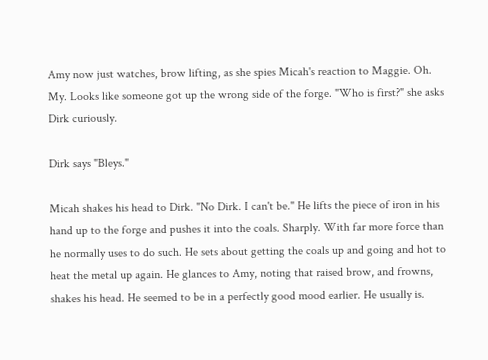Amy now just watches, brow lifting, as she spies Micah's reaction to Maggie. Oh. My. Looks like someone got up the wrong side of the forge. "Who is first?" she asks Dirk curiously.

Dirk says "Bleys."

Micah shakes his head to Dirk. "No Dirk. I can't be." He lifts the piece of iron in his hand up to the forge and pushes it into the coals. Sharply. With far more force than he normally uses to do such. He sets about getting the coals up and going and hot to heat the metal up again. He glances to Amy, noting that raised brow, and frowns, shakes his head. He seemed to be in a perfectly good mood earlier. He usually is.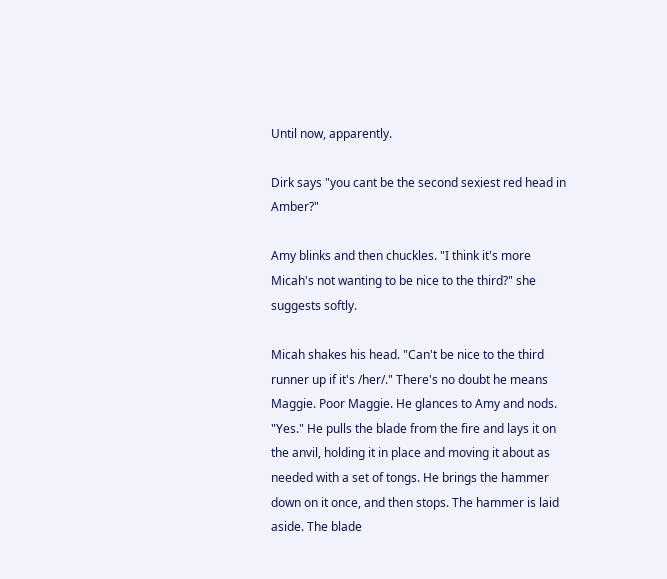Until now, apparently.

Dirk says "you cant be the second sexiest red head in Amber?"

Amy blinks and then chuckles. "I think it's more Micah's not wanting to be nice to the third?" she suggests softly.

Micah shakes his head. "Can't be nice to the third runner up if it's /her/." There's no doubt he means Maggie. Poor Maggie. He glances to Amy and nods. "Yes." He pulls the blade from the fire and lays it on the anvil, holding it in place and moving it about as needed with a set of tongs. He brings the hammer down on it once, and then stops. The hammer is laid aside. The blade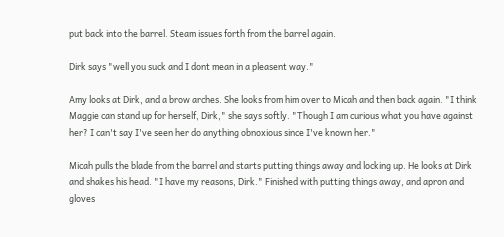put back into the barrel. Steam issues forth from the barrel again.

Dirk says "well you suck and I dont mean in a pleasent way."

Amy looks at Dirk, and a brow arches. She looks from him over to Micah and then back again. "I think Maggie can stand up for herself, Dirk," she says softly. "Though I am curious what you have against her? I can't say I've seen her do anything obnoxious since I've known her."

Micah pulls the blade from the barrel and starts putting things away and locking up. He looks at Dirk and shakes his head. "I have my reasons, Dirk." Finished with putting things away, and apron and gloves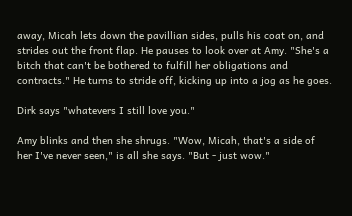away, Micah lets down the pavillian sides, pulls his coat on, and strides out the front flap. He pauses to look over at Amy. "She's a bitch that can't be bothered to fulfill her obligations and contracts." He turns to stride off, kicking up into a jog as he goes.

Dirk says "whatevers I still love you."

Amy blinks and then she shrugs. "Wow, Micah, that's a side of her I've never seen," is all she says. "But - just wow."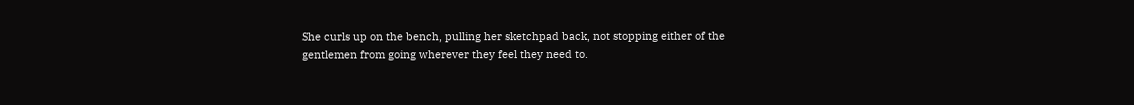She curls up on the bench, pulling her sketchpad back, not stopping either of the gentlemen from going wherever they feel they need to.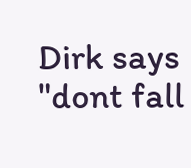Dirk says "dont fall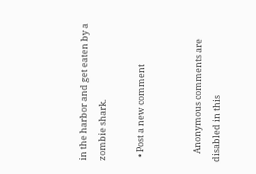in the harbor and get eaten by a zombie shark.

  • Post a new comment


    Anonymous comments are disabled in this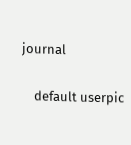journal

    default userpic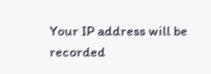Your IP address will be recorded